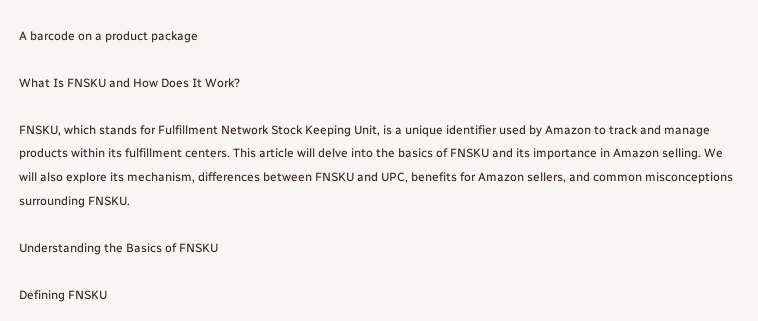A barcode on a product package

What Is FNSKU and How Does It Work?

FNSKU, which stands for Fulfillment Network Stock Keeping Unit, is a unique identifier used by Amazon to track and manage products within its fulfillment centers. This article will delve into the basics of FNSKU and its importance in Amazon selling. We will also explore its mechanism, differences between FNSKU and UPC, benefits for Amazon sellers, and common misconceptions surrounding FNSKU.

Understanding the Basics of FNSKU

Defining FNSKU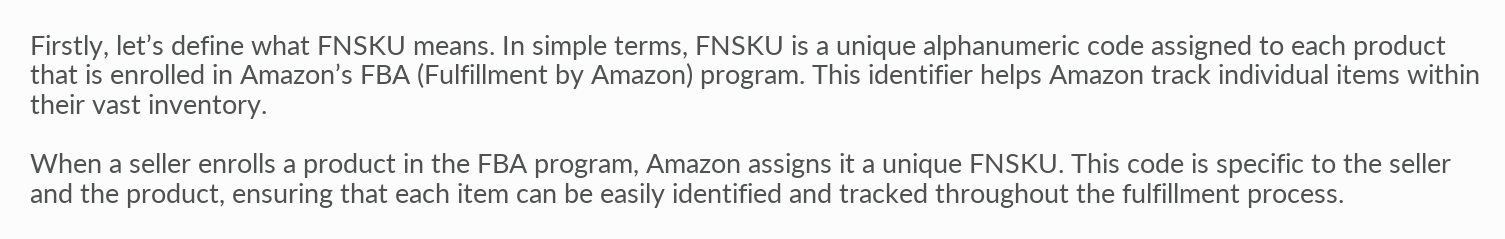Firstly, let’s define what FNSKU means. In simple terms, FNSKU is a unique alphanumeric code assigned to each product that is enrolled in Amazon’s FBA (Fulfillment by Amazon) program. This identifier helps Amazon track individual items within their vast inventory.

When a seller enrolls a product in the FBA program, Amazon assigns it a unique FNSKU. This code is specific to the seller and the product, ensuring that each item can be easily identified and tracked throughout the fulfillment process.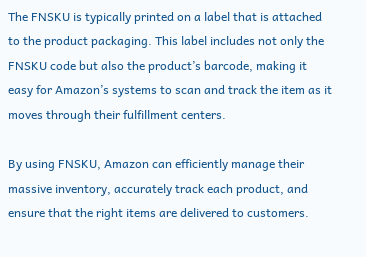The FNSKU is typically printed on a label that is attached to the product packaging. This label includes not only the FNSKU code but also the product’s barcode, making it easy for Amazon’s systems to scan and track the item as it moves through their fulfillment centers.

By using FNSKU, Amazon can efficiently manage their massive inventory, accurately track each product, and ensure that the right items are delivered to customers.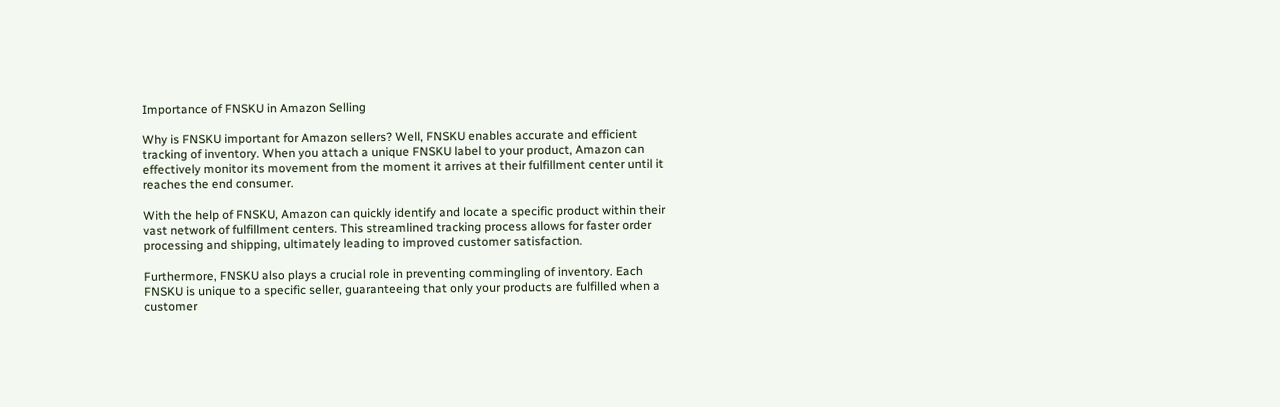Importance of FNSKU in Amazon Selling

Why is FNSKU important for Amazon sellers? Well, FNSKU enables accurate and efficient tracking of inventory. When you attach a unique FNSKU label to your product, Amazon can effectively monitor its movement from the moment it arrives at their fulfillment center until it reaches the end consumer.

With the help of FNSKU, Amazon can quickly identify and locate a specific product within their vast network of fulfillment centers. This streamlined tracking process allows for faster order processing and shipping, ultimately leading to improved customer satisfaction.

Furthermore, FNSKU also plays a crucial role in preventing commingling of inventory. Each FNSKU is unique to a specific seller, guaranteeing that only your products are fulfilled when a customer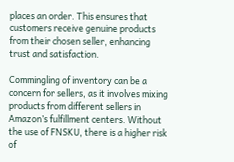places an order. This ensures that customers receive genuine products from their chosen seller, enhancing trust and satisfaction.

Commingling of inventory can be a concern for sellers, as it involves mixing products from different sellers in Amazon’s fulfillment centers. Without the use of FNSKU, there is a higher risk of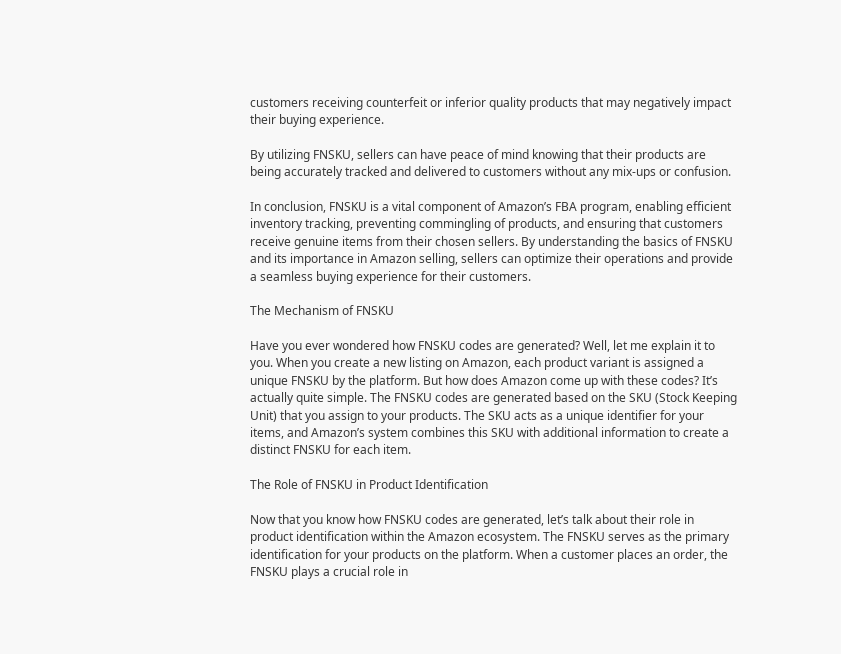customers receiving counterfeit or inferior quality products that may negatively impact their buying experience.

By utilizing FNSKU, sellers can have peace of mind knowing that their products are being accurately tracked and delivered to customers without any mix-ups or confusion.

In conclusion, FNSKU is a vital component of Amazon’s FBA program, enabling efficient inventory tracking, preventing commingling of products, and ensuring that customers receive genuine items from their chosen sellers. By understanding the basics of FNSKU and its importance in Amazon selling, sellers can optimize their operations and provide a seamless buying experience for their customers.

The Mechanism of FNSKU

Have you ever wondered how FNSKU codes are generated? Well, let me explain it to you. When you create a new listing on Amazon, each product variant is assigned a unique FNSKU by the platform. But how does Amazon come up with these codes? It’s actually quite simple. The FNSKU codes are generated based on the SKU (Stock Keeping Unit) that you assign to your products. The SKU acts as a unique identifier for your items, and Amazon’s system combines this SKU with additional information to create a distinct FNSKU for each item.

The Role of FNSKU in Product Identification

Now that you know how FNSKU codes are generated, let’s talk about their role in product identification within the Amazon ecosystem. The FNSKU serves as the primary identification for your products on the platform. When a customer places an order, the FNSKU plays a crucial role in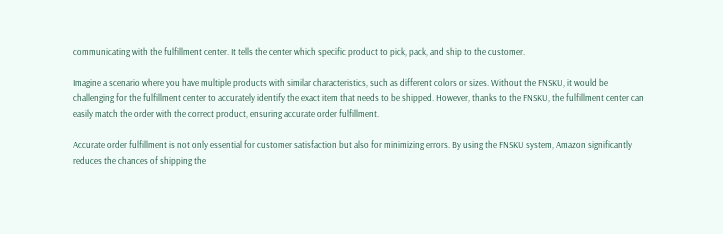communicating with the fulfillment center. It tells the center which specific product to pick, pack, and ship to the customer.

Imagine a scenario where you have multiple products with similar characteristics, such as different colors or sizes. Without the FNSKU, it would be challenging for the fulfillment center to accurately identify the exact item that needs to be shipped. However, thanks to the FNSKU, the fulfillment center can easily match the order with the correct product, ensuring accurate order fulfillment.

Accurate order fulfillment is not only essential for customer satisfaction but also for minimizing errors. By using the FNSKU system, Amazon significantly reduces the chances of shipping the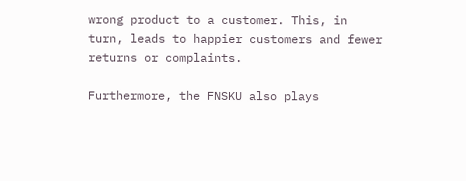wrong product to a customer. This, in turn, leads to happier customers and fewer returns or complaints.

Furthermore, the FNSKU also plays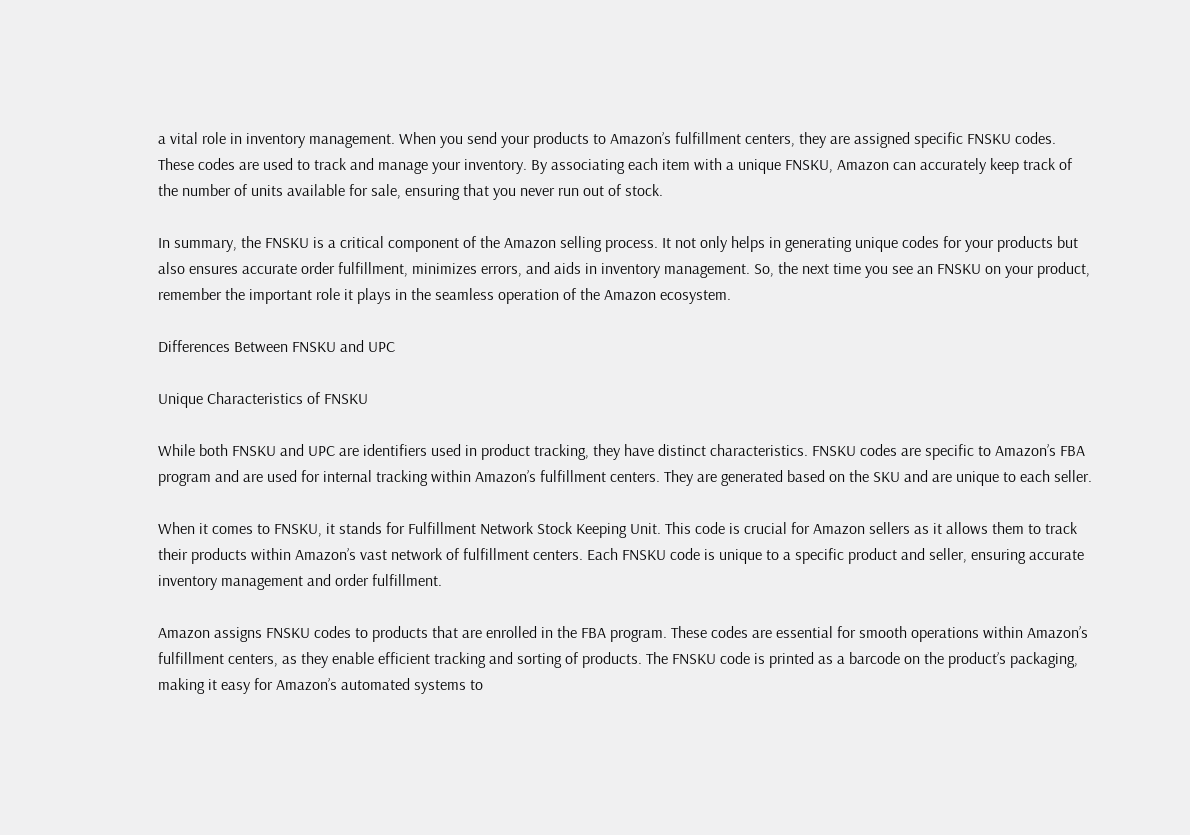a vital role in inventory management. When you send your products to Amazon’s fulfillment centers, they are assigned specific FNSKU codes. These codes are used to track and manage your inventory. By associating each item with a unique FNSKU, Amazon can accurately keep track of the number of units available for sale, ensuring that you never run out of stock.

In summary, the FNSKU is a critical component of the Amazon selling process. It not only helps in generating unique codes for your products but also ensures accurate order fulfillment, minimizes errors, and aids in inventory management. So, the next time you see an FNSKU on your product, remember the important role it plays in the seamless operation of the Amazon ecosystem.

Differences Between FNSKU and UPC

Unique Characteristics of FNSKU

While both FNSKU and UPC are identifiers used in product tracking, they have distinct characteristics. FNSKU codes are specific to Amazon’s FBA program and are used for internal tracking within Amazon’s fulfillment centers. They are generated based on the SKU and are unique to each seller.

When it comes to FNSKU, it stands for Fulfillment Network Stock Keeping Unit. This code is crucial for Amazon sellers as it allows them to track their products within Amazon’s vast network of fulfillment centers. Each FNSKU code is unique to a specific product and seller, ensuring accurate inventory management and order fulfillment.

Amazon assigns FNSKU codes to products that are enrolled in the FBA program. These codes are essential for smooth operations within Amazon’s fulfillment centers, as they enable efficient tracking and sorting of products. The FNSKU code is printed as a barcode on the product’s packaging, making it easy for Amazon’s automated systems to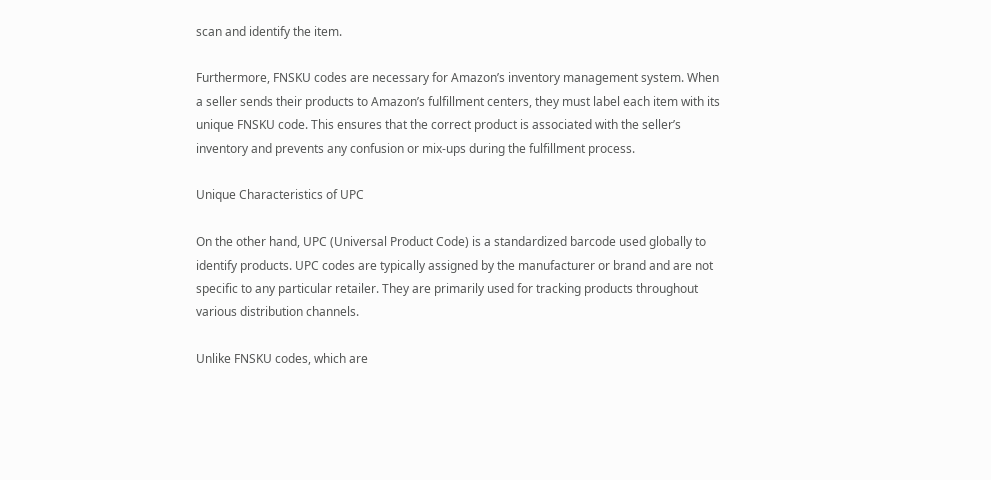scan and identify the item.

Furthermore, FNSKU codes are necessary for Amazon’s inventory management system. When a seller sends their products to Amazon’s fulfillment centers, they must label each item with its unique FNSKU code. This ensures that the correct product is associated with the seller’s inventory and prevents any confusion or mix-ups during the fulfillment process.

Unique Characteristics of UPC

On the other hand, UPC (Universal Product Code) is a standardized barcode used globally to identify products. UPC codes are typically assigned by the manufacturer or brand and are not specific to any particular retailer. They are primarily used for tracking products throughout various distribution channels.

Unlike FNSKU codes, which are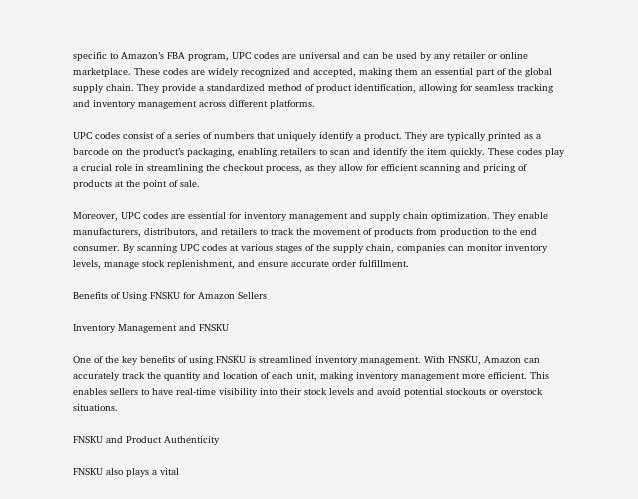specific to Amazon’s FBA program, UPC codes are universal and can be used by any retailer or online marketplace. These codes are widely recognized and accepted, making them an essential part of the global supply chain. They provide a standardized method of product identification, allowing for seamless tracking and inventory management across different platforms.

UPC codes consist of a series of numbers that uniquely identify a product. They are typically printed as a barcode on the product’s packaging, enabling retailers to scan and identify the item quickly. These codes play a crucial role in streamlining the checkout process, as they allow for efficient scanning and pricing of products at the point of sale.

Moreover, UPC codes are essential for inventory management and supply chain optimization. They enable manufacturers, distributors, and retailers to track the movement of products from production to the end consumer. By scanning UPC codes at various stages of the supply chain, companies can monitor inventory levels, manage stock replenishment, and ensure accurate order fulfillment.

Benefits of Using FNSKU for Amazon Sellers

Inventory Management and FNSKU

One of the key benefits of using FNSKU is streamlined inventory management. With FNSKU, Amazon can accurately track the quantity and location of each unit, making inventory management more efficient. This enables sellers to have real-time visibility into their stock levels and avoid potential stockouts or overstock situations.

FNSKU and Product Authenticity

FNSKU also plays a vital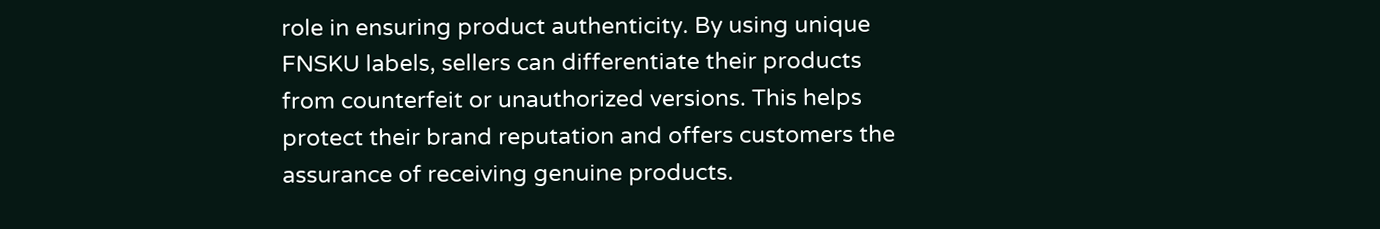role in ensuring product authenticity. By using unique FNSKU labels, sellers can differentiate their products from counterfeit or unauthorized versions. This helps protect their brand reputation and offers customers the assurance of receiving genuine products.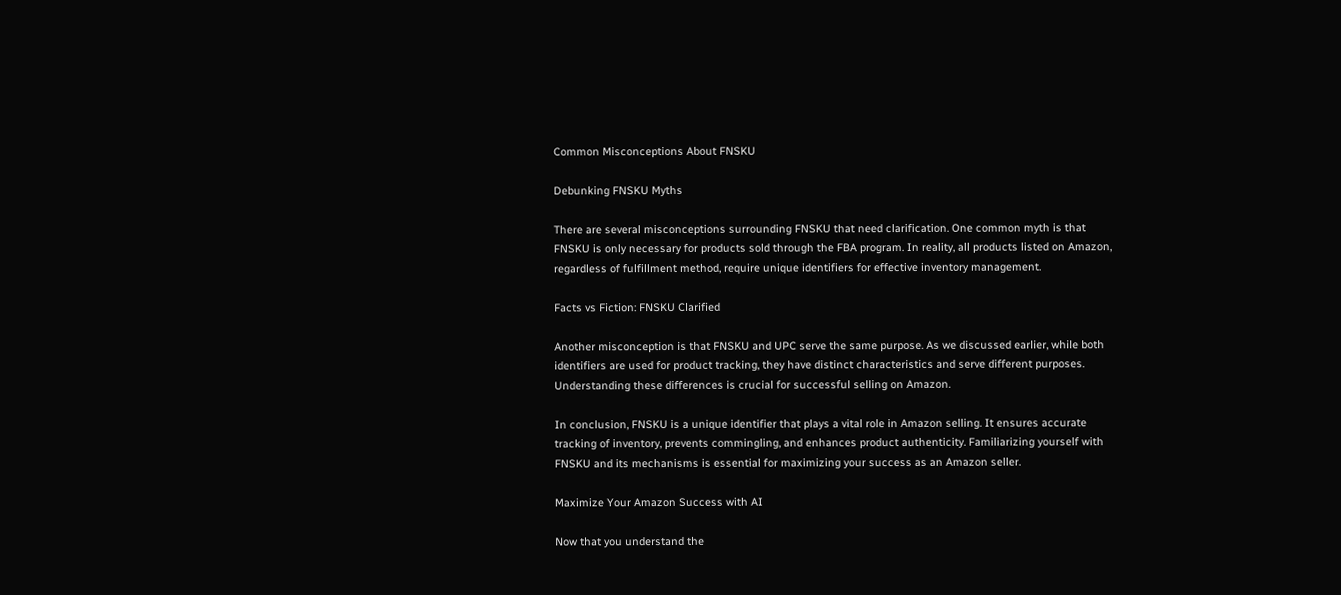Common Misconceptions About FNSKU

Debunking FNSKU Myths

There are several misconceptions surrounding FNSKU that need clarification. One common myth is that FNSKU is only necessary for products sold through the FBA program. In reality, all products listed on Amazon, regardless of fulfillment method, require unique identifiers for effective inventory management.

Facts vs Fiction: FNSKU Clarified

Another misconception is that FNSKU and UPC serve the same purpose. As we discussed earlier, while both identifiers are used for product tracking, they have distinct characteristics and serve different purposes. Understanding these differences is crucial for successful selling on Amazon.

In conclusion, FNSKU is a unique identifier that plays a vital role in Amazon selling. It ensures accurate tracking of inventory, prevents commingling, and enhances product authenticity. Familiarizing yourself with FNSKU and its mechanisms is essential for maximizing your success as an Amazon seller.

Maximize Your Amazon Success with AI

Now that you understand the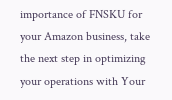importance of FNSKU for your Amazon business, take the next step in optimizing your operations with Your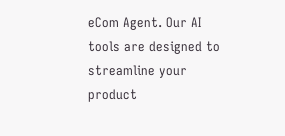eCom Agent. Our AI tools are designed to streamline your product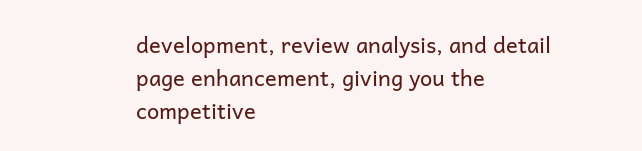development, review analysis, and detail page enhancement, giving you the competitive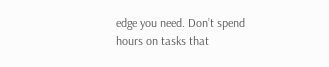edge you need. Don’t spend hours on tasks that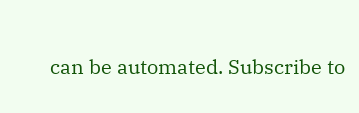can be automated. Subscribe to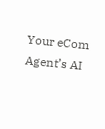Your eCom Agent’s AI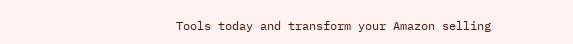Tools today and transform your Amazon selling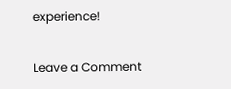experience!

Leave a Comment